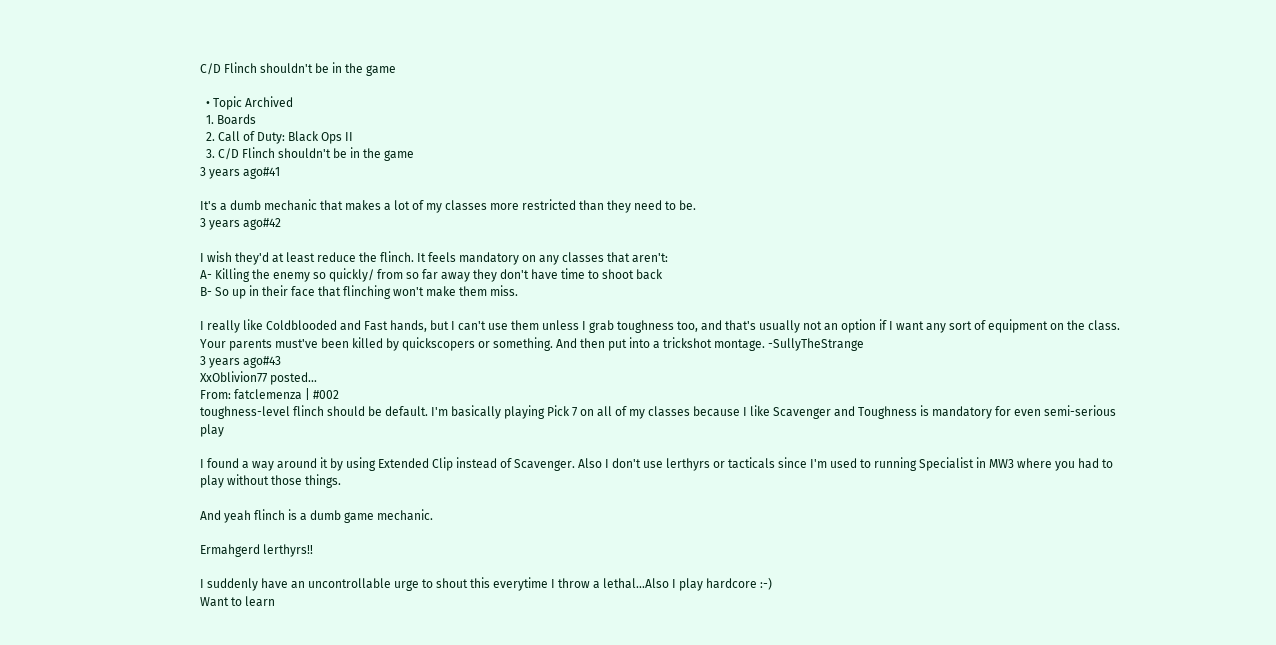C/D Flinch shouldn't be in the game

  • Topic Archived
  1. Boards
  2. Call of Duty: Black Ops II
  3. C/D Flinch shouldn't be in the game
3 years ago#41

It's a dumb mechanic that makes a lot of my classes more restricted than they need to be.
3 years ago#42

I wish they'd at least reduce the flinch. It feels mandatory on any classes that aren't:
A- Killing the enemy so quickly/ from so far away they don't have time to shoot back
B- So up in their face that flinching won't make them miss.

I really like Coldblooded and Fast hands, but I can't use them unless I grab toughness too, and that's usually not an option if I want any sort of equipment on the class.
Your parents must've been killed by quickscopers or something. And then put into a trickshot montage. -SullyTheStrange
3 years ago#43
XxOblivion77 posted...
From: fatclemenza | #002
toughness-level flinch should be default. I'm basically playing Pick 7 on all of my classes because I like Scavenger and Toughness is mandatory for even semi-serious play

I found a way around it by using Extended Clip instead of Scavenger. Also I don't use lerthyrs or tacticals since I'm used to running Specialist in MW3 where you had to play without those things.

And yeah flinch is a dumb game mechanic.

Ermahgerd lerthyrs!!

I suddenly have an uncontrollable urge to shout this everytime I throw a lethal...Also I play hardcore :-)
Want to learn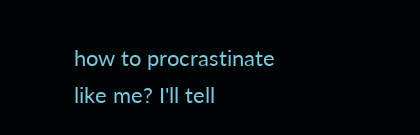how to procrastinate like me? I'll tell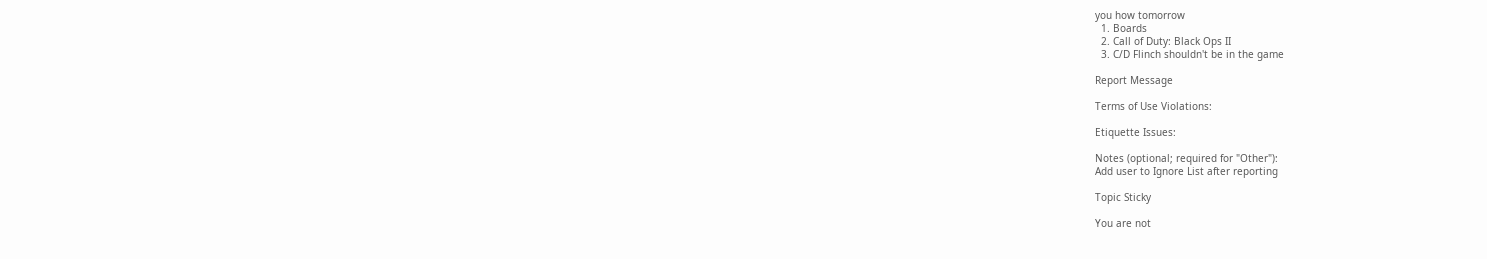you how tomorrow
  1. Boards
  2. Call of Duty: Black Ops II
  3. C/D Flinch shouldn't be in the game

Report Message

Terms of Use Violations:

Etiquette Issues:

Notes (optional; required for "Other"):
Add user to Ignore List after reporting

Topic Sticky

You are not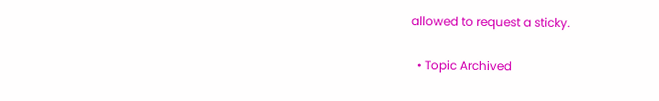allowed to request a sticky.

  • Topic Archived